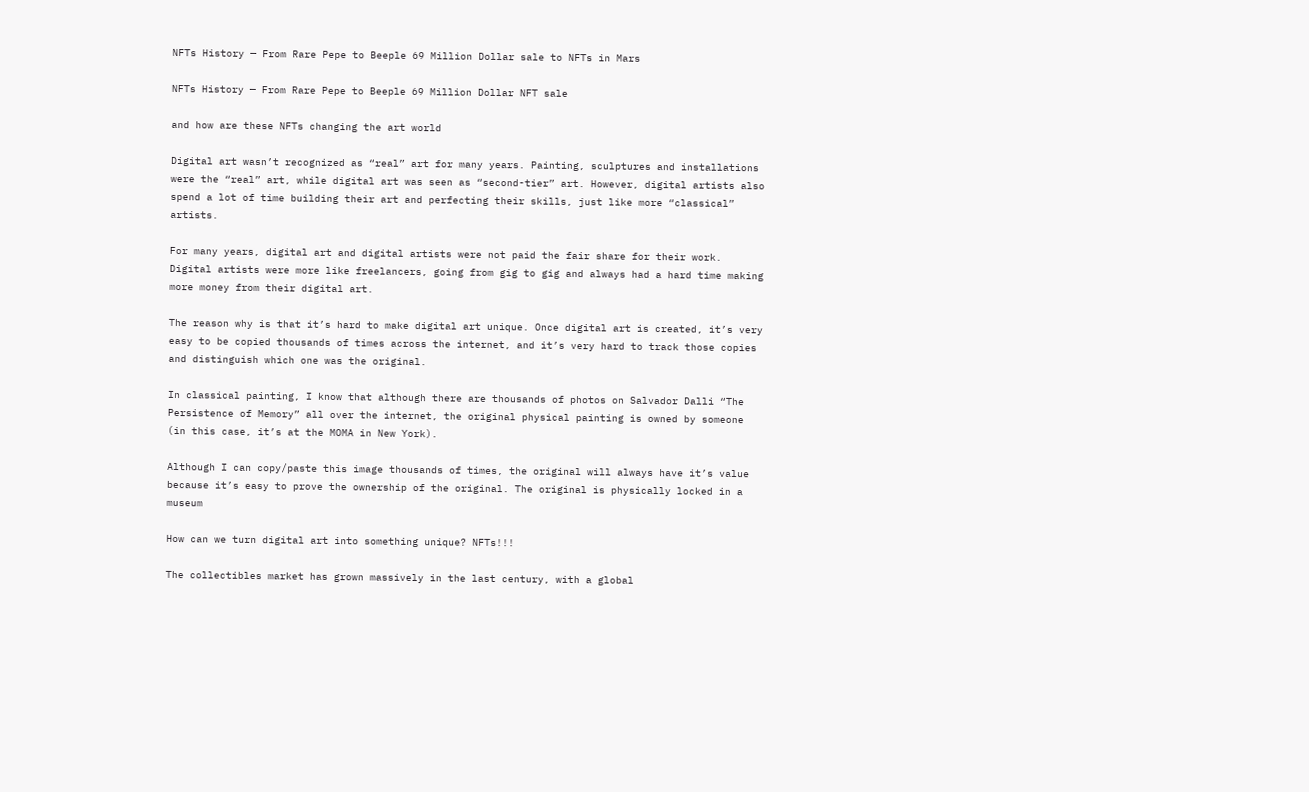NFTs History — From Rare Pepe to Beeple 69 Million Dollar sale to NFTs in Mars

NFTs History — From Rare Pepe to Beeple 69 Million Dollar NFT sale

and how are these NFTs changing the art world

Digital art wasn’t recognized as “real” art for many years. Painting, sculptures and installations were the “real” art, while digital art was seen as “second-tier” art. However, digital artists also spend a lot of time building their art and perfecting their skills, just like more “classical” artists.

For many years, digital art and digital artists were not paid the fair share for their work. Digital artists were more like freelancers, going from gig to gig and always had a hard time making more money from their digital art.

The reason why is that it’s hard to make digital art unique. Once digital art is created, it’s very easy to be copied thousands of times across the internet, and it’s very hard to track those copies and distinguish which one was the original.

In classical painting, I know that although there are thousands of photos on Salvador Dalli “The Persistence of Memory” all over the internet, the original physical painting is owned by someone (in this case, it’s at the MOMA in New York).

Although I can copy/paste this image thousands of times, the original will always have it’s value because it’s easy to prove the ownership of the original. The original is physically locked in a museum

How can we turn digital art into something unique? NFTs!!!

The collectibles market has grown massively in the last century, with a global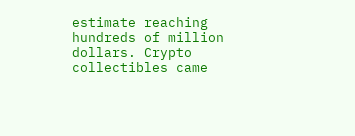estimate reaching hundreds of million dollars. Crypto collectibles came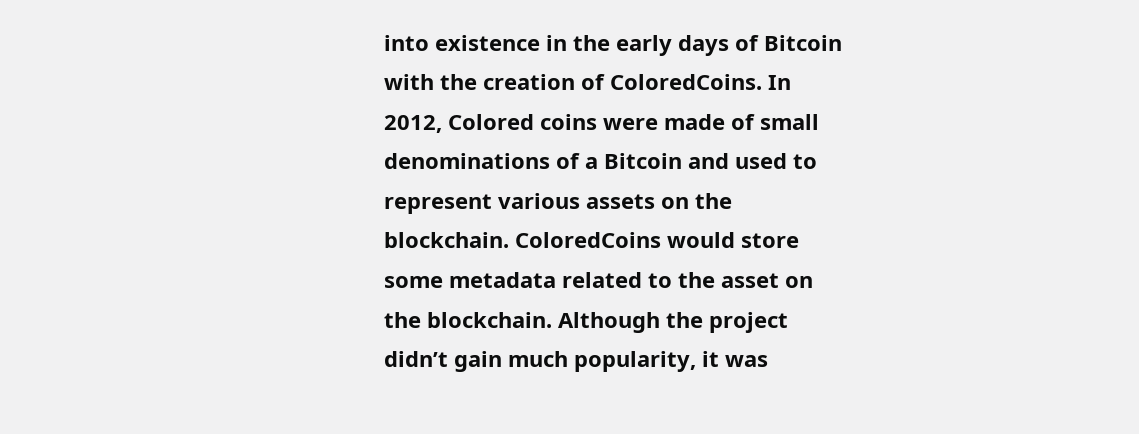into existence in the early days of Bitcoin with the creation of ColoredCoins. In 2012, Colored coins were made of small denominations of a Bitcoin and used to represent various assets on the blockchain. ColoredCoins would store some metadata related to the asset on the blockchain. Although the project didn’t gain much popularity, it was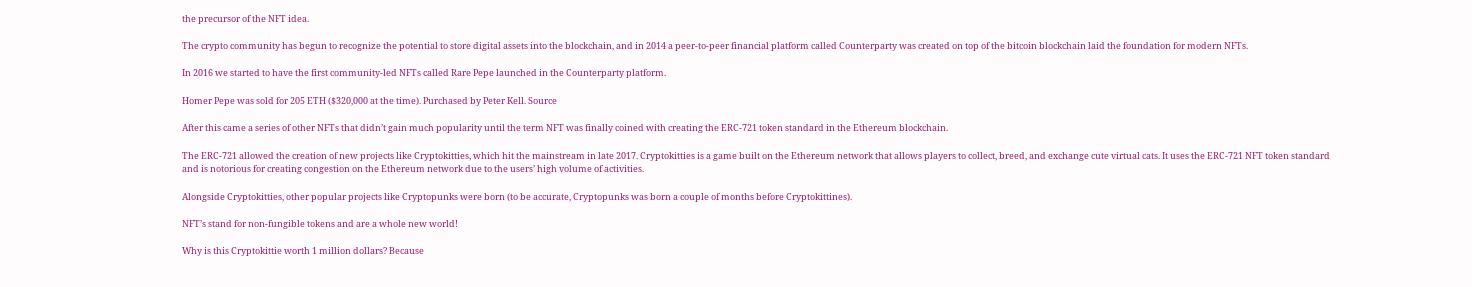the precursor of the NFT idea.

The crypto community has begun to recognize the potential to store digital assets into the blockchain, and in 2014 a peer-to-peer financial platform called Counterparty was created on top of the bitcoin blockchain laid the foundation for modern NFTs.

In 2016 we started to have the first community-led NFTs called Rare Pepe launched in the Counterparty platform.

Homer Pepe was sold for 205 ETH ($320,000 at the time). Purchased by Peter Kell. Source

After this came a series of other NFTs that didn’t gain much popularity until the term NFT was finally coined with creating the ERC-721 token standard in the Ethereum blockchain.

The ERC-721 allowed the creation of new projects like Cryptokitties, which hit the mainstream in late 2017. Cryptokitties is a game built on the Ethereum network that allows players to collect, breed, and exchange cute virtual cats. It uses the ERC-721 NFT token standard and is notorious for creating congestion on the Ethereum network due to the users’ high volume of activities.

Alongside Cryptokitties, other popular projects like Cryptopunks were born (to be accurate, Cryptopunks was born a couple of months before Cryptokittines).

NFT’s stand for non-fungible tokens and are a whole new world!

Why is this Cryptokittie worth 1 million dollars? Because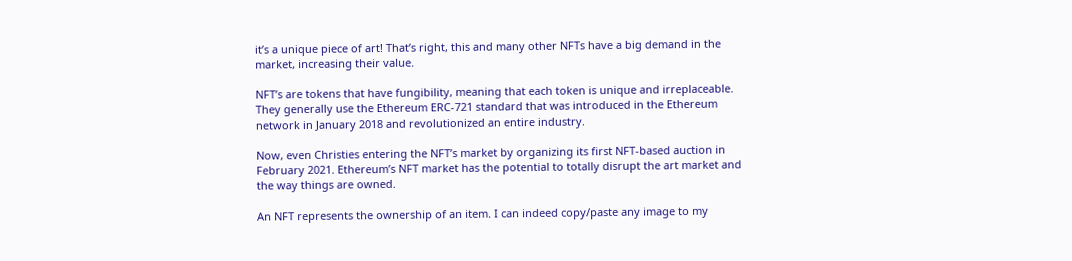it’s a unique piece of art! That’s right, this and many other NFTs have a big demand in the market, increasing their value.

NFT’s are tokens that have fungibility, meaning that each token is unique and irreplaceable. They generally use the Ethereum ERC-721 standard that was introduced in the Ethereum network in January 2018 and revolutionized an entire industry.

Now, even Christies entering the NFT’s market by organizing its first NFT-based auction in February 2021. Ethereum’s NFT market has the potential to totally disrupt the art market and the way things are owned.

An NFT represents the ownership of an item. I can indeed copy/paste any image to my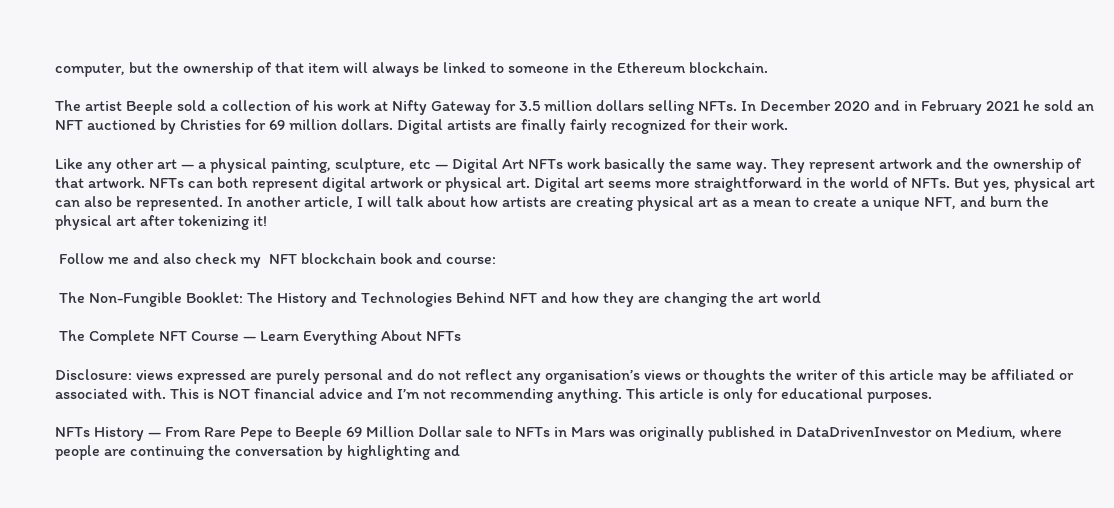computer, but the ownership of that item will always be linked to someone in the Ethereum blockchain.

The artist Beeple sold a collection of his work at Nifty Gateway for 3.5 million dollars selling NFTs. In December 2020 and in February 2021 he sold an NFT auctioned by Christies for 69 million dollars. Digital artists are finally fairly recognized for their work.

Like any other art — a physical painting, sculpture, etc — Digital Art NFTs work basically the same way. They represent artwork and the ownership of that artwork. NFTs can both represent digital artwork or physical art. Digital art seems more straightforward in the world of NFTs. But yes, physical art can also be represented. In another article, I will talk about how artists are creating physical art as a mean to create a unique NFT, and burn the physical art after tokenizing it!

 Follow me and also check my  NFT blockchain book and course:

 The Non-Fungible Booklet: The History and Technologies Behind NFT and how they are changing the art world

 The Complete NFT Course — Learn Everything About NFTs

Disclosure: views expressed are purely personal and do not reflect any organisation’s views or thoughts the writer of this article may be affiliated or associated with. This is NOT financial advice and I’m not recommending anything. This article is only for educational purposes.

NFTs History — From Rare Pepe to Beeple 69 Million Dollar sale to NFTs in Mars was originally published in DataDrivenInvestor on Medium, where people are continuing the conversation by highlighting and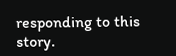responding to this story.